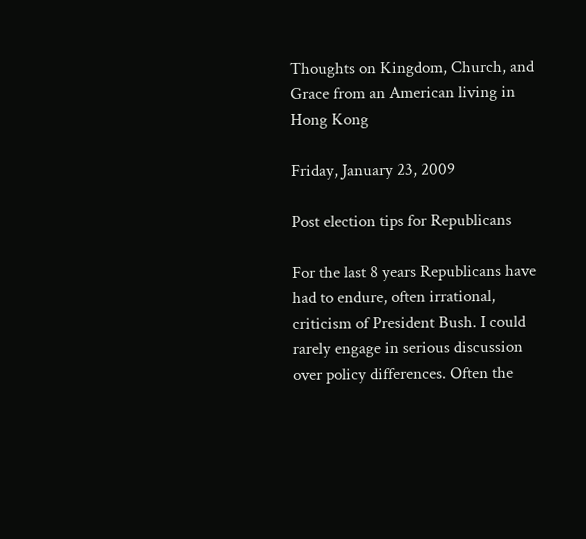Thoughts on Kingdom, Church, and Grace from an American living in Hong Kong

Friday, January 23, 2009

Post election tips for Republicans

For the last 8 years Republicans have had to endure, often irrational, criticism of President Bush. I could rarely engage in serious discussion over policy differences. Often the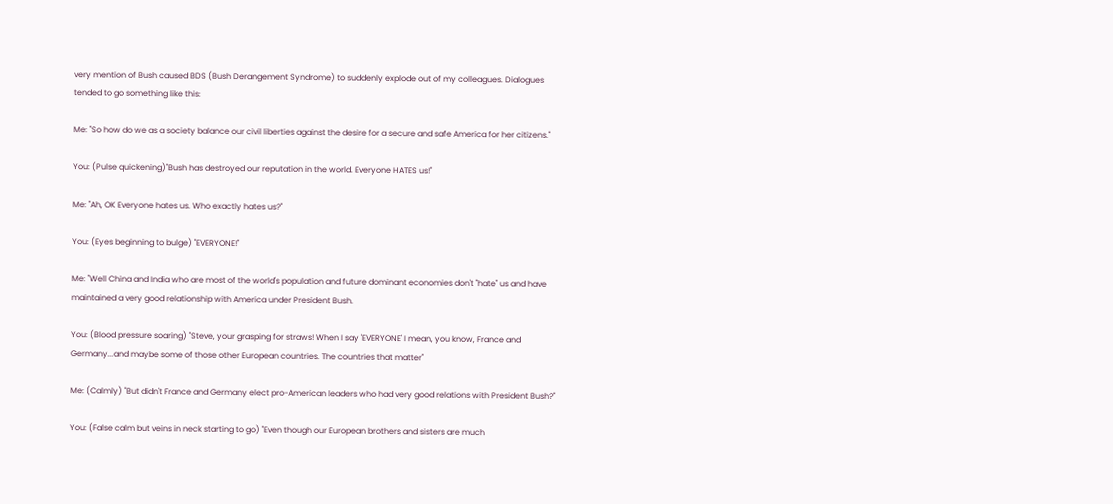very mention of Bush caused BDS (Bush Derangement Syndrome) to suddenly explode out of my colleagues. Dialogues tended to go something like this:

Me: "So how do we as a society balance our civil liberties against the desire for a secure and safe America for her citizens."

You: (Pulse quickening)"Bush has destroyed our reputation in the world. Everyone HATES us!"

Me: "Ah, OK Everyone hates us. Who exactly hates us?"

You: (Eyes beginning to bulge) "EVERYONE!"

Me: "Well China and India who are most of the world's population and future dominant economies don't "hate" us and have maintained a very good relationship with America under President Bush.

You: (Blood pressure soaring) "Steve, your grasping for straws! When I say 'EVERYONE' I mean, you know, France and Germany...and maybe some of those other European countries. The countries that matter"

Me: (Calmly) "But didn't France and Germany elect pro-American leaders who had very good relations with President Bush?"

You: (False calm but veins in neck starting to go) "Even though our European brothers and sisters are much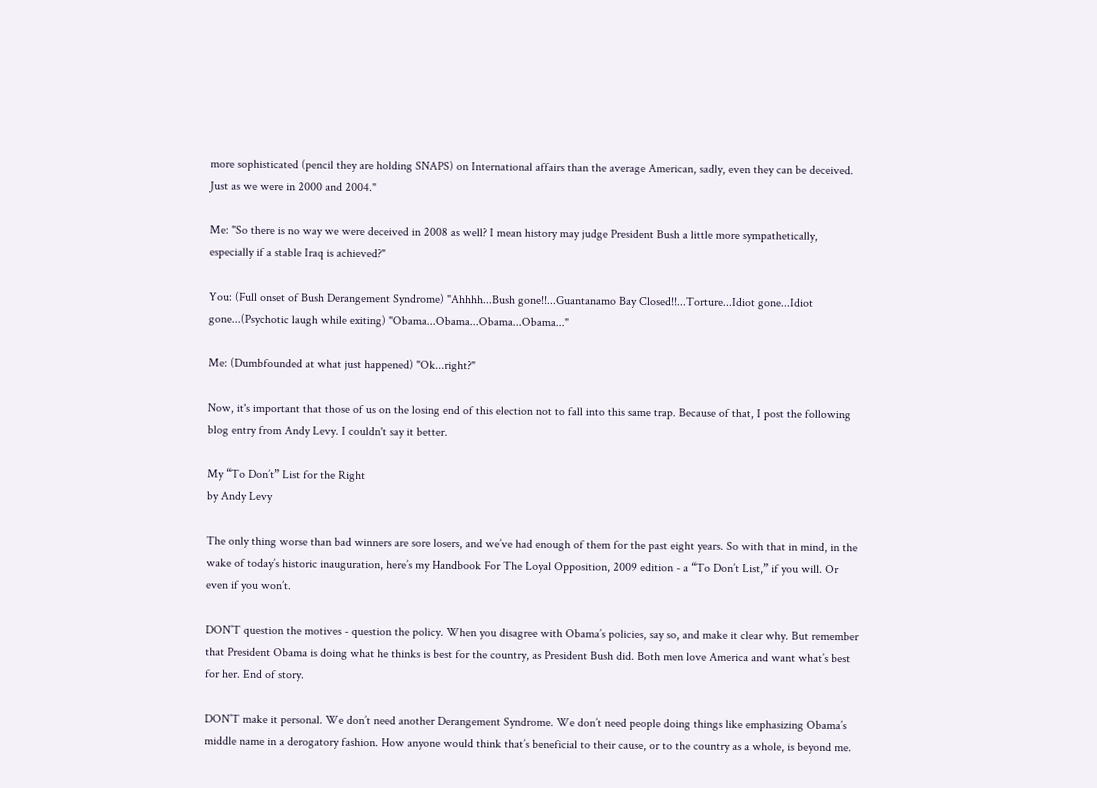more sophisticated (pencil they are holding SNAPS) on International affairs than the average American, sadly, even they can be deceived. Just as we were in 2000 and 2004."

Me: "So there is no way we were deceived in 2008 as well? I mean history may judge President Bush a little more sympathetically, especially if a stable Iraq is achieved?"

You: (Full onset of Bush Derangement Syndrome) "Ahhhh...Bush gone!!...Guantanamo Bay Closed!!...Torture...Idiot gone...Idiot gone...(Psychotic laugh while exiting) "Obama...Obama...Obama...Obama..."

Me: (Dumbfounded at what just happened) "Ok...right?"

Now, it's important that those of us on the losing end of this election not to fall into this same trap. Because of that, I post the following blog entry from Andy Levy. I couldn't say it better.

My “To Don’t” List for the Right
by Andy Levy

The only thing worse than bad winners are sore losers, and we’ve had enough of them for the past eight years. So with that in mind, in the wake of today’s historic inauguration, here’s my Handbook For The Loyal Opposition, 2009 edition - a “To Don’t List,” if you will. Or even if you won’t.

DON’T question the motives - question the policy. When you disagree with Obama’s policies, say so, and make it clear why. But remember that President Obama is doing what he thinks is best for the country, as President Bush did. Both men love America and want what’s best for her. End of story.

DON’T make it personal. We don’t need another Derangement Syndrome. We don’t need people doing things like emphasizing Obama’s middle name in a derogatory fashion. How anyone would think that’s beneficial to their cause, or to the country as a whole, is beyond me.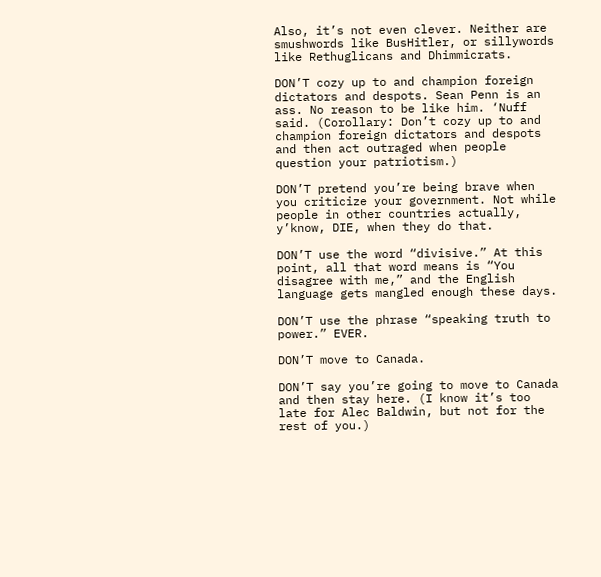Also, it’s not even clever. Neither are smushwords like BusHitler, or sillywords like Rethuglicans and Dhimmicrats.

DON’T cozy up to and champion foreign dictators and despots. Sean Penn is an ass. No reason to be like him. ‘Nuff said. (Corollary: Don’t cozy up to and champion foreign dictators and despots and then act outraged when people question your patriotism.)

DON’T pretend you’re being brave when you criticize your government. Not while people in other countries actually, y’know, DIE, when they do that.

DON’T use the word “divisive.” At this point, all that word means is “You disagree with me,” and the English language gets mangled enough these days.

DON’T use the phrase “speaking truth to power.” EVER.

DON’T move to Canada.

DON’T say you’re going to move to Canada and then stay here. (I know it’s too late for Alec Baldwin, but not for the rest of you.)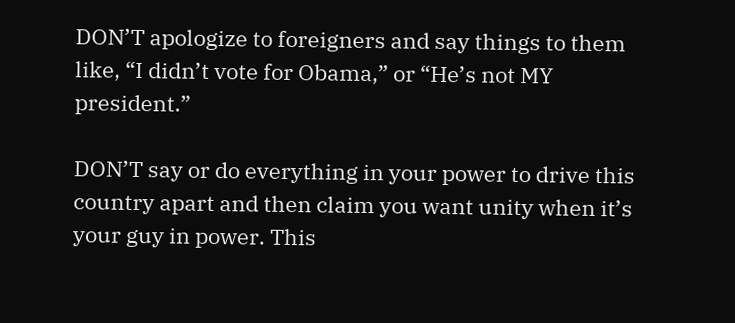DON’T apologize to foreigners and say things to them like, “I didn’t vote for Obama,” or “He’s not MY president.”

DON’T say or do everything in your power to drive this country apart and then claim you want unity when it’s your guy in power. This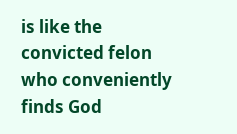is like the convicted felon who conveniently finds God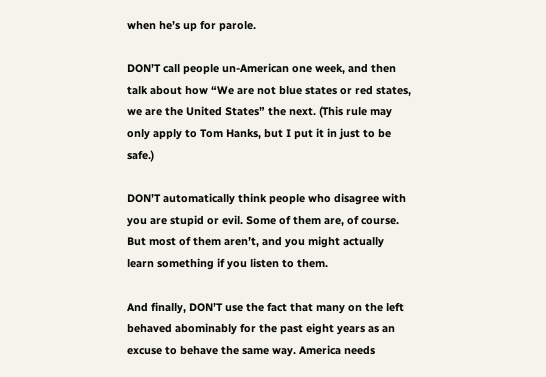when he’s up for parole.

DON’T call people un-American one week, and then talk about how “We are not blue states or red states, we are the United States” the next. (This rule may only apply to Tom Hanks, but I put it in just to be safe.)

DON’T automatically think people who disagree with you are stupid or evil. Some of them are, of course. But most of them aren’t, and you might actually learn something if you listen to them.

And finally, DON’T use the fact that many on the left behaved abominably for the past eight years as an excuse to behave the same way. America needs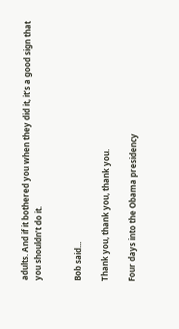adults. And if it bothered you when they did it, it’s a good sign that you shouldn’t do it.


Bob said...

Thank you, thank you, thank you.

Four days into the Obama presidency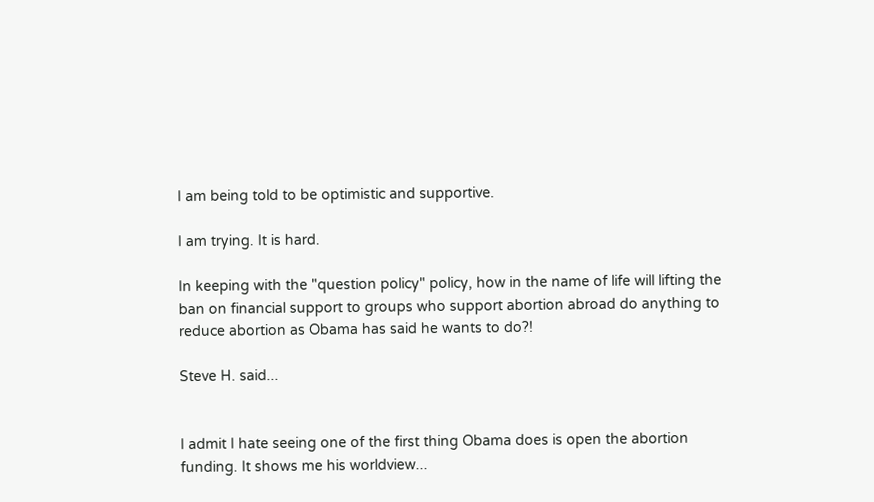I am being told to be optimistic and supportive.

I am trying. It is hard.

In keeping with the "question policy" policy, how in the name of life will lifting the ban on financial support to groups who support abortion abroad do anything to reduce abortion as Obama has said he wants to do?!

Steve H. said...


I admit I hate seeing one of the first thing Obama does is open the abortion funding. It shows me his worldview...